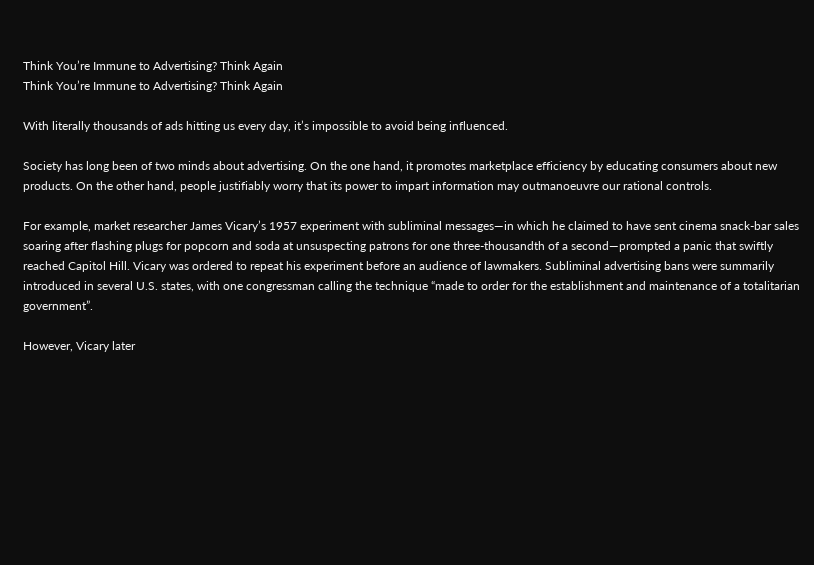Think You’re Immune to Advertising? Think Again
Think You’re Immune to Advertising? Think Again

With literally thousands of ads hitting us every day, it’s impossible to avoid being influenced.

Society has long been of two minds about advertising. On the one hand, it promotes marketplace efficiency by educating consumers about new products. On the other hand, people justifiably worry that its power to impart information may outmanoeuvre our rational controls.

For example, market researcher James Vicary’s 1957 experiment with subliminal messages—in which he claimed to have sent cinema snack-bar sales soaring after flashing plugs for popcorn and soda at unsuspecting patrons for one three-thousandth of a second—prompted a panic that swiftly reached Capitol Hill. Vicary was ordered to repeat his experiment before an audience of lawmakers. Subliminal advertising bans were summarily introduced in several U.S. states, with one congressman calling the technique “made to order for the establishment and maintenance of a totalitarian government”.

However, Vicary later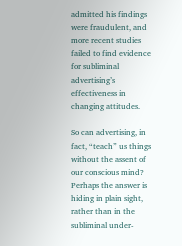admitted his findings were fraudulent, and more recent studies failed to find evidence for subliminal advertising’s effectiveness in changing attitudes.

So can advertising, in fact, “teach” us things without the assent of our conscious mind? Perhaps the answer is hiding in plain sight, rather than in the subliminal under-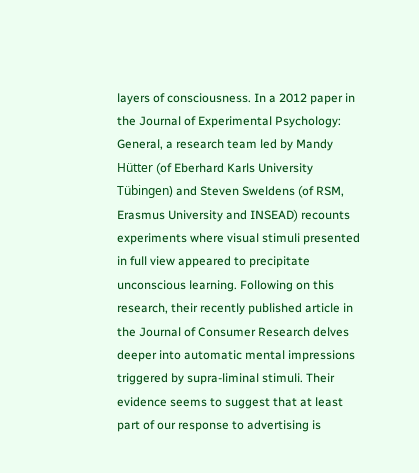layers of consciousness. In a 2012 paper in the Journal of Experimental Psychology: General, a research team led by Mandy Hütter (of Eberhard Karls University Tübingen) and Steven Sweldens (of RSM, Erasmus University and INSEAD) recounts experiments where visual stimuli presented in full view appeared to precipitate unconscious learning. Following on this research, their recently published article in the Journal of Consumer Research delves deeper into automatic mental impressions triggered by supra-liminal stimuli. Their evidence seems to suggest that at least part of our response to advertising is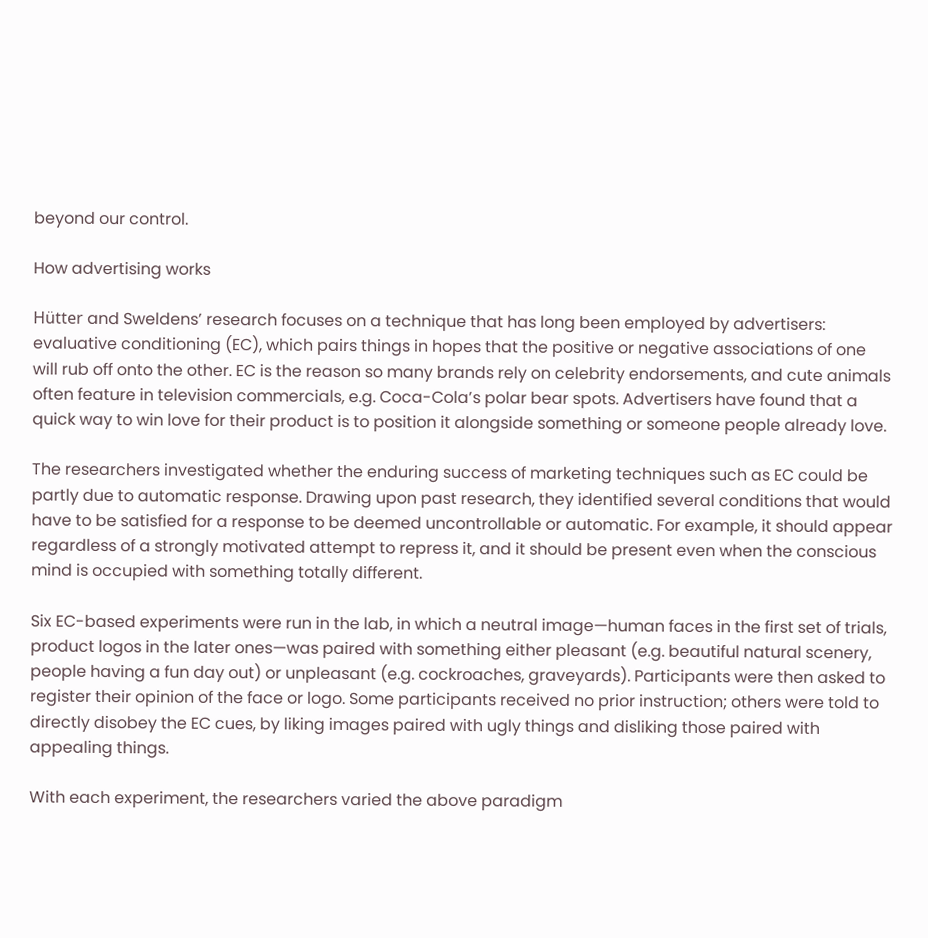beyond our control.

How advertising works

Hütter and Sweldens’ research focuses on a technique that has long been employed by advertisers: evaluative conditioning (EC), which pairs things in hopes that the positive or negative associations of one will rub off onto the other. EC is the reason so many brands rely on celebrity endorsements, and cute animals often feature in television commercials, e.g. Coca-Cola’s polar bear spots. Advertisers have found that a quick way to win love for their product is to position it alongside something or someone people already love.

The researchers investigated whether the enduring success of marketing techniques such as EC could be partly due to automatic response. Drawing upon past research, they identified several conditions that would have to be satisfied for a response to be deemed uncontrollable or automatic. For example, it should appear regardless of a strongly motivated attempt to repress it, and it should be present even when the conscious mind is occupied with something totally different.

Six EC-based experiments were run in the lab, in which a neutral image—human faces in the first set of trials, product logos in the later ones—was paired with something either pleasant (e.g. beautiful natural scenery, people having a fun day out) or unpleasant (e.g. cockroaches, graveyards). Participants were then asked to register their opinion of the face or logo. Some participants received no prior instruction; others were told to directly disobey the EC cues, by liking images paired with ugly things and disliking those paired with appealing things.

With each experiment, the researchers varied the above paradigm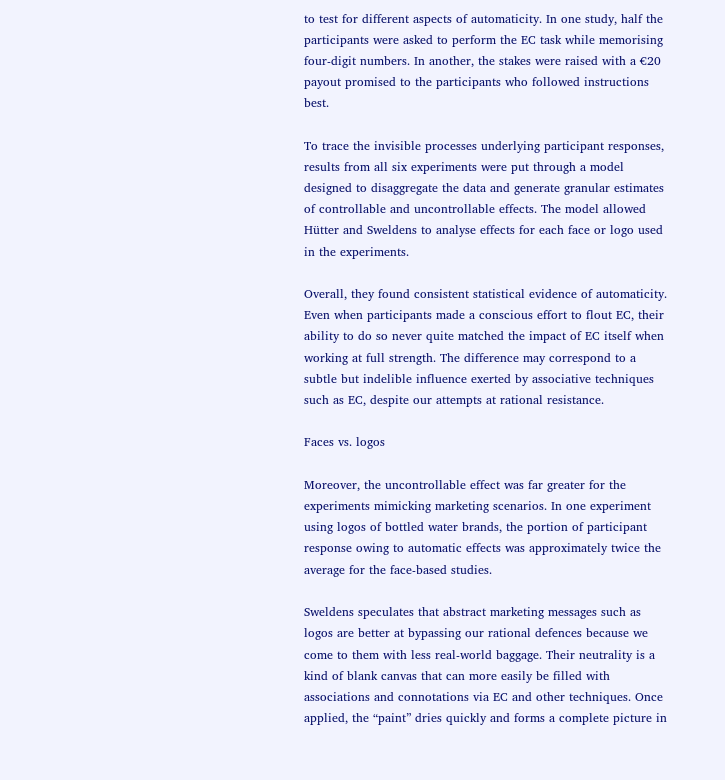to test for different aspects of automaticity. In one study, half the participants were asked to perform the EC task while memorising four-digit numbers. In another, the stakes were raised with a €20 payout promised to the participants who followed instructions best.

To trace the invisible processes underlying participant responses, results from all six experiments were put through a model designed to disaggregate the data and generate granular estimates of controllable and uncontrollable effects. The model allowed Hütter and Sweldens to analyse effects for each face or logo used in the experiments.

Overall, they found consistent statistical evidence of automaticity. Even when participants made a conscious effort to flout EC, their ability to do so never quite matched the impact of EC itself when working at full strength. The difference may correspond to a subtle but indelible influence exerted by associative techniques such as EC, despite our attempts at rational resistance.

Faces vs. logos

Moreover, the uncontrollable effect was far greater for the experiments mimicking marketing scenarios. In one experiment using logos of bottled water brands, the portion of participant response owing to automatic effects was approximately twice the average for the face-based studies.

Sweldens speculates that abstract marketing messages such as logos are better at bypassing our rational defences because we come to them with less real-world baggage. Their neutrality is a kind of blank canvas that can more easily be filled with associations and connotations via EC and other techniques. Once applied, the “paint” dries quickly and forms a complete picture in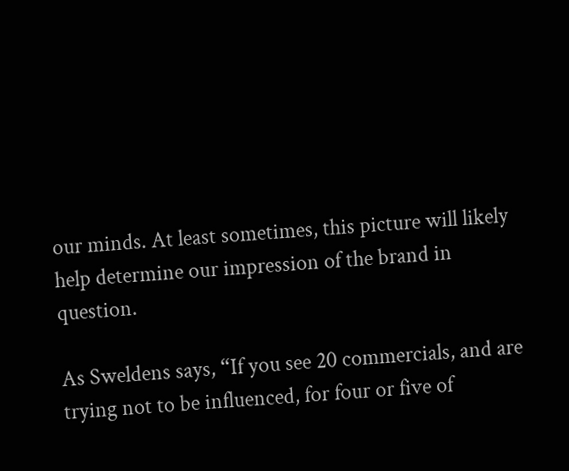our minds. At least sometimes, this picture will likely help determine our impression of the brand in question.

As Sweldens says, “If you see 20 commercials, and are trying not to be influenced, for four or five of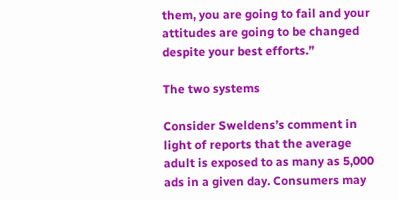them, you are going to fail and your attitudes are going to be changed despite your best efforts.”

The two systems

Consider Sweldens’s comment in light of reports that the average adult is exposed to as many as 5,000 ads in a given day. Consumers may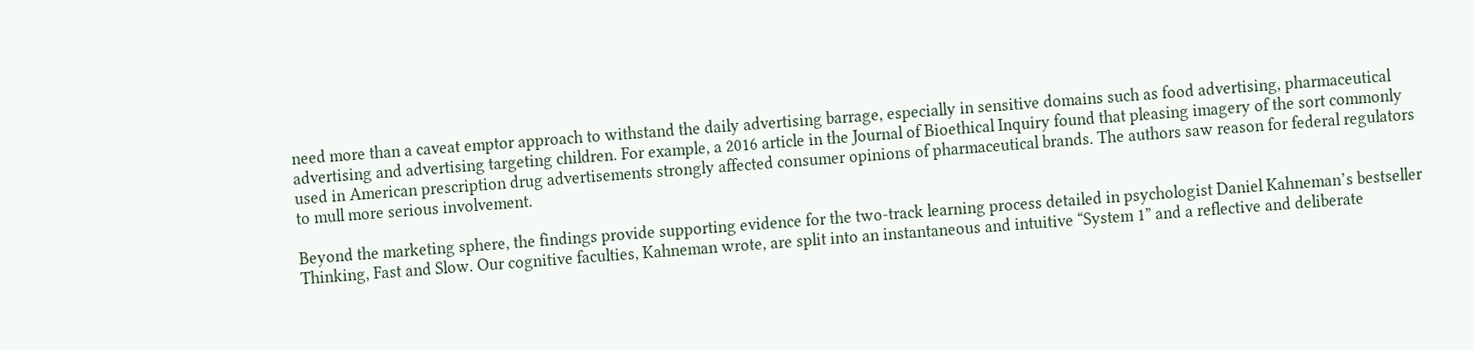need more than a caveat emptor approach to withstand the daily advertising barrage, especially in sensitive domains such as food advertising, pharmaceutical advertising and advertising targeting children. For example, a 2016 article in the Journal of Bioethical Inquiry found that pleasing imagery of the sort commonly used in American prescription drug advertisements strongly affected consumer opinions of pharmaceutical brands. The authors saw reason for federal regulators to mull more serious involvement.

Beyond the marketing sphere, the findings provide supporting evidence for the two-track learning process detailed in psychologist Daniel Kahneman’s bestseller Thinking, Fast and Slow. Our cognitive faculties, Kahneman wrote, are split into an instantaneous and intuitive “System 1” and a reflective and deliberate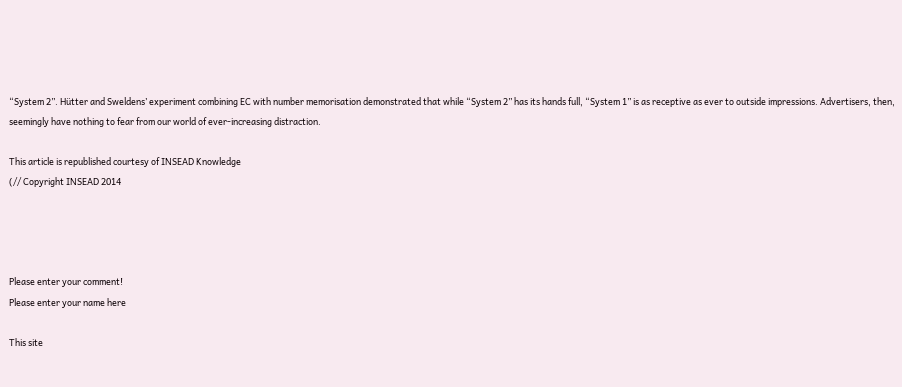“System 2”. Hütter and Sweldens’ experiment combining EC with number memorisation demonstrated that while “System 2” has its hands full, “System 1” is as receptive as ever to outside impressions. Advertisers, then, seemingly have nothing to fear from our world of ever-increasing distraction.

This article is republished courtesy of INSEAD Knowledge
(// Copyright INSEAD 2014




Please enter your comment!
Please enter your name here

This site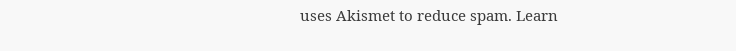uses Akismet to reduce spam. Learn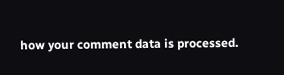how your comment data is processed.